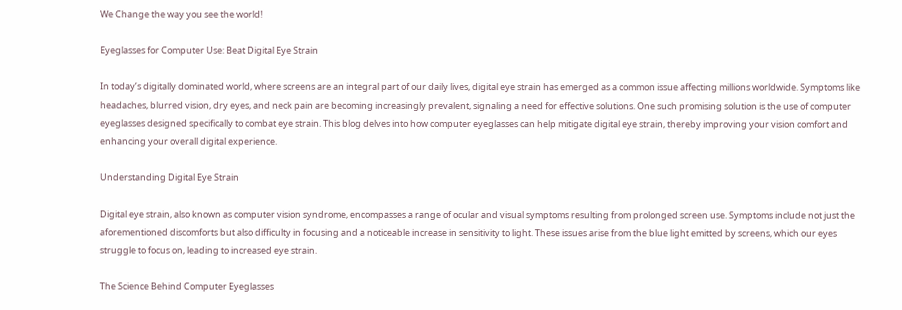We Change the way you see the world!

Eyeglasses for Computer Use: Beat Digital Eye Strain

In today’s digitally dominated world, where screens are an integral part of our daily lives, digital eye strain has emerged as a common issue affecting millions worldwide. Symptoms like headaches, blurred vision, dry eyes, and neck pain are becoming increasingly prevalent, signaling a need for effective solutions. One such promising solution is the use of computer eyeglasses designed specifically to combat eye strain. This blog delves into how computer eyeglasses can help mitigate digital eye strain, thereby improving your vision comfort and enhancing your overall digital experience.

Understanding Digital Eye Strain

Digital eye strain, also known as computer vision syndrome, encompasses a range of ocular and visual symptoms resulting from prolonged screen use. Symptoms include not just the aforementioned discomforts but also difficulty in focusing and a noticeable increase in sensitivity to light. These issues arise from the blue light emitted by screens, which our eyes struggle to focus on, leading to increased eye strain.

The Science Behind Computer Eyeglasses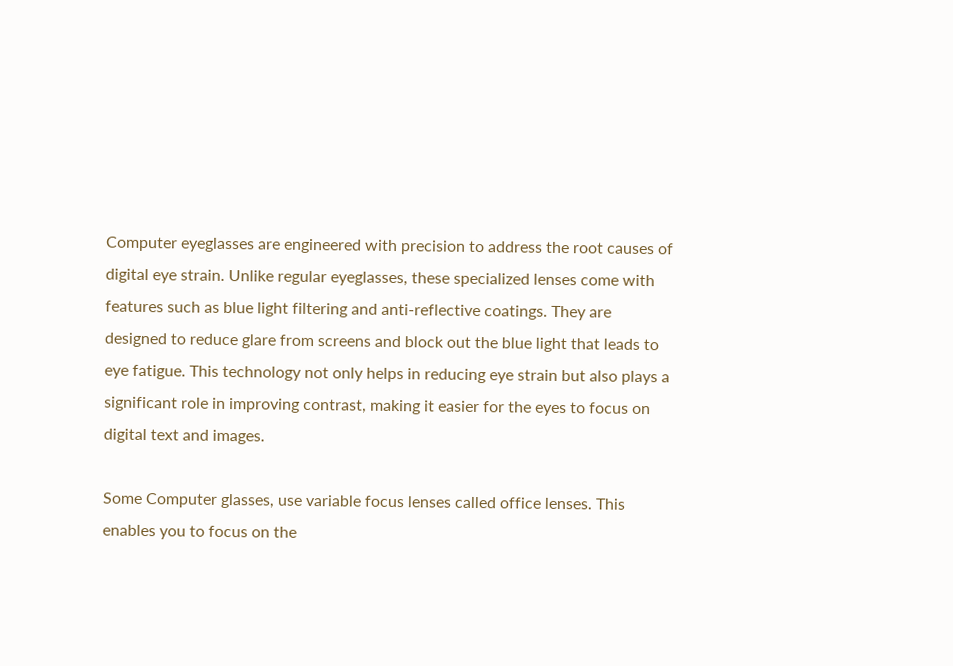Computer eyeglasses are engineered with precision to address the root causes of digital eye strain. Unlike regular eyeglasses, these specialized lenses come with features such as blue light filtering and anti-reflective coatings. They are designed to reduce glare from screens and block out the blue light that leads to eye fatigue. This technology not only helps in reducing eye strain but also plays a significant role in improving contrast, making it easier for the eyes to focus on digital text and images.

Some Computer glasses, use variable focus lenses called office lenses. This enables you to focus on the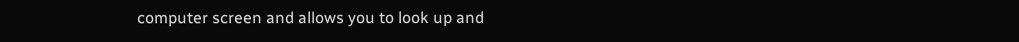computer screen and allows you to look up and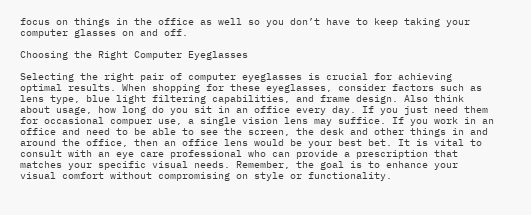focus on things in the office as well so you don’t have to keep taking your computer glasses on and off.

Choosing the Right Computer Eyeglasses

Selecting the right pair of computer eyeglasses is crucial for achieving optimal results. When shopping for these eyeglasses, consider factors such as lens type, blue light filtering capabilities, and frame design. Also think about usage, how long do you sit in an office every day. If you just need them for occasional compuer use, a single vision lens may suffice. If you work in an office and need to be able to see the screen, the desk and other things in and around the office, then an office lens would be your best bet. It is vital to consult with an eye care professional who can provide a prescription that matches your specific visual needs. Remember, the goal is to enhance your visual comfort without compromising on style or functionality.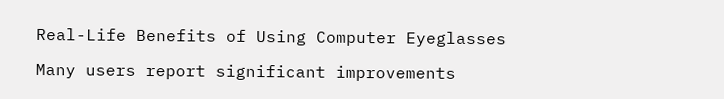Real-Life Benefits of Using Computer Eyeglasses

Many users report significant improvements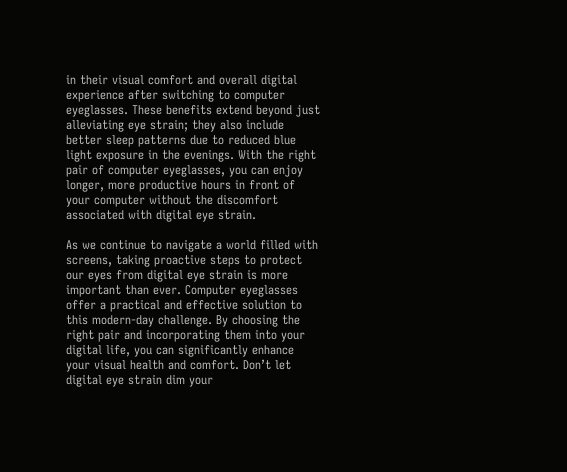in their visual comfort and overall digital experience after switching to computer eyeglasses. These benefits extend beyond just alleviating eye strain; they also include better sleep patterns due to reduced blue light exposure in the evenings. With the right pair of computer eyeglasses, you can enjoy longer, more productive hours in front of your computer without the discomfort associated with digital eye strain.

As we continue to navigate a world filled with screens, taking proactive steps to protect our eyes from digital eye strain is more important than ever. Computer eyeglasses offer a practical and effective solution to this modern-day challenge. By choosing the right pair and incorporating them into your digital life, you can significantly enhance your visual health and comfort. Don’t let digital eye strain dim your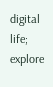digital life; explore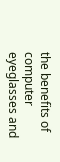the benefits of computer eyeglasses and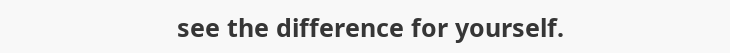see the difference for yourself.